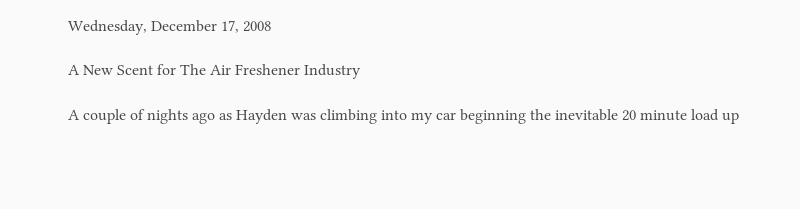Wednesday, December 17, 2008

A New Scent for The Air Freshener Industry

A couple of nights ago as Hayden was climbing into my car beginning the inevitable 20 minute load up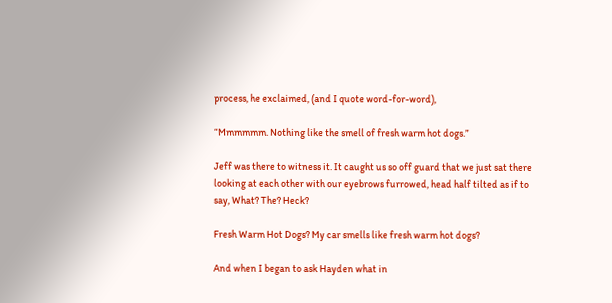process, he exclaimed, (and I quote word-for-word),

“Mmmmmm. Nothing like the smell of fresh warm hot dogs.”

Jeff was there to witness it. It caught us so off guard that we just sat there looking at each other with our eyebrows furrowed, head half tilted as if to say, What? The? Heck?

Fresh Warm Hot Dogs? My car smells like fresh warm hot dogs?

And when I began to ask Hayden what in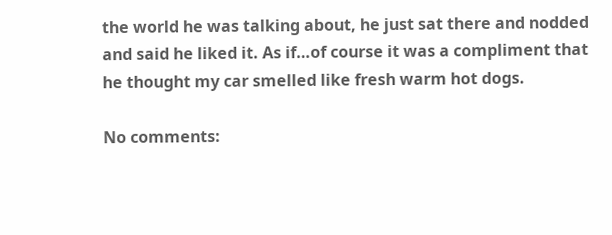the world he was talking about, he just sat there and nodded and said he liked it. As if…of course it was a compliment that he thought my car smelled like fresh warm hot dogs.

No comments: